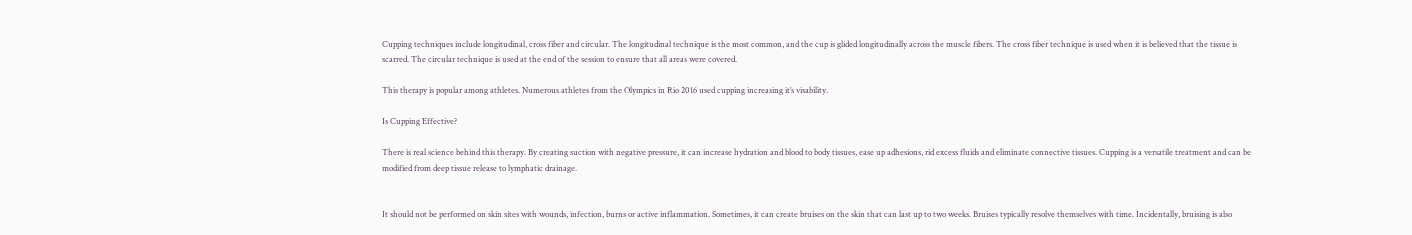Cupping techniques include longitudinal, cross fiber and circular. The longitudinal technique is the most common, and the cup is glided longitudinally across the muscle fibers. The cross fiber technique is used when it is believed that the tissue is scarred. The circular technique is used at the end of the session to ensure that all areas were covered.

This therapy is popular among athletes. Numerous athletes from the Olympics in Rio 2016 used cupping increasing it’s visability.

Is Cupping Effective?

There is real science behind this therapy. By creating suction with negative pressure, it can increase hydration and blood to body tissues, ease up adhesions, rid excess fluids and eliminate connective tissues. Cupping is a versatile treatment and can be modified from deep tissue release to lymphatic drainage.


It should not be performed on skin sites with wounds, infection, burns or active inflammation. Sometimes, it can create bruises on the skin that can last up to two weeks. Bruises typically resolve themselves with time. Incidentally, bruising is also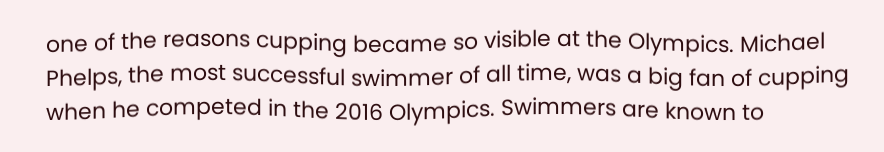one of the reasons cupping became so visible at the Olympics. Michael Phelps, the most successful swimmer of all time, was a big fan of cupping when he competed in the 2016 Olympics. Swimmers are known to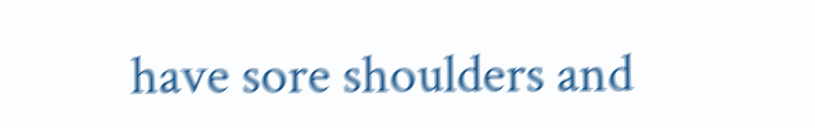have sore shoulders and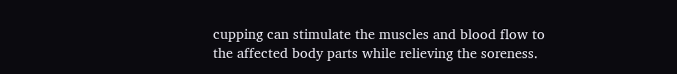cupping can stimulate the muscles and blood flow to the affected body parts while relieving the soreness.